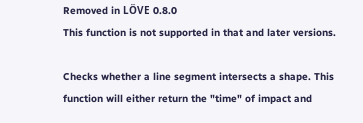Removed in LÖVE 0.8.0
This function is not supported in that and later versions.

Checks whether a line segment intersects a shape. This function will either return the "time" of impact and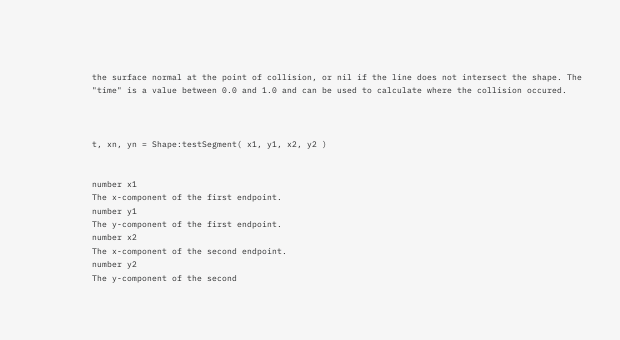the surface normal at the point of collision, or nil if the line does not intersect the shape. The "time" is a value between 0.0 and 1.0 and can be used to calculate where the collision occured.



t, xn, yn = Shape:testSegment( x1, y1, x2, y2 )


number x1
The x-component of the first endpoint.
number y1
The y-component of the first endpoint.
number x2
The x-component of the second endpoint.
number y2
The y-component of the second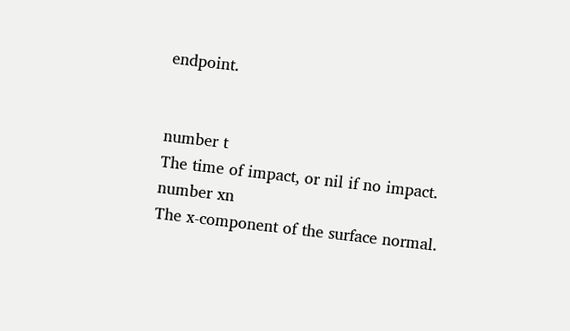endpoint.


number t
The time of impact, or nil if no impact.
number xn
The x-component of the surface normal.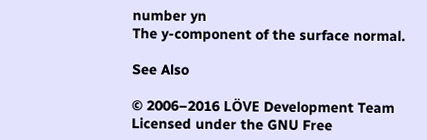number yn
The y-component of the surface normal.

See Also

© 2006–2016 LÖVE Development Team
Licensed under the GNU Free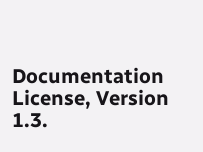Documentation License, Version 1.3.